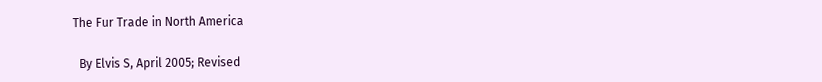The Fur Trade in North America

  By Elvis S, April 2005; Revised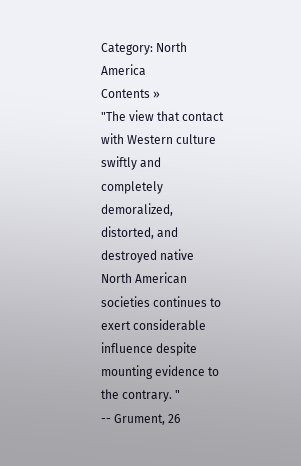Category: North America
Contents »
"The view that contact with Western culture swiftly and completely demoralized, distorted, and destroyed native North American societies continues to exert considerable influence despite mounting evidence to the contrary. "
-- Grument, 26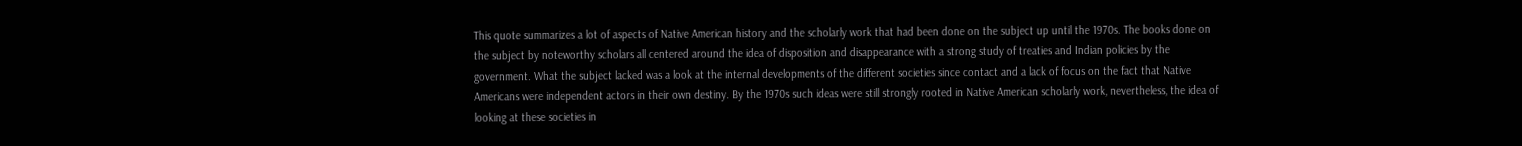This quote summarizes a lot of aspects of Native American history and the scholarly work that had been done on the subject up until the 1970s. The books done on the subject by noteworthy scholars all centered around the idea of disposition and disappearance with a strong study of treaties and Indian policies by the government. What the subject lacked was a look at the internal developments of the different societies since contact and a lack of focus on the fact that Native Americans were independent actors in their own destiny. By the 1970s such ideas were still strongly rooted in Native American scholarly work, nevertheless, the idea of looking at these societies in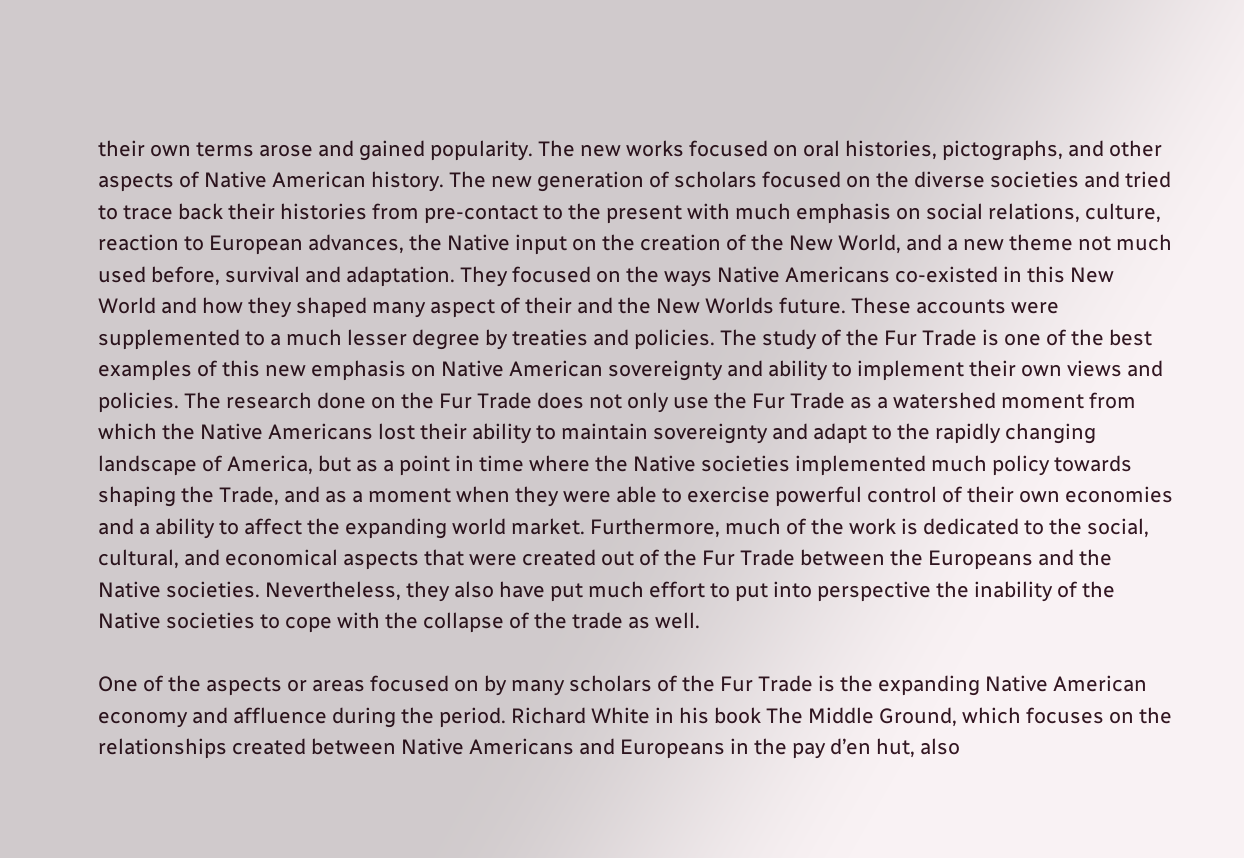their own terms arose and gained popularity. The new works focused on oral histories, pictographs, and other aspects of Native American history. The new generation of scholars focused on the diverse societies and tried to trace back their histories from pre-contact to the present with much emphasis on social relations, culture, reaction to European advances, the Native input on the creation of the New World, and a new theme not much used before, survival and adaptation. They focused on the ways Native Americans co-existed in this New World and how they shaped many aspect of their and the New Worlds future. These accounts were supplemented to a much lesser degree by treaties and policies. The study of the Fur Trade is one of the best examples of this new emphasis on Native American sovereignty and ability to implement their own views and policies. The research done on the Fur Trade does not only use the Fur Trade as a watershed moment from which the Native Americans lost their ability to maintain sovereignty and adapt to the rapidly changing landscape of America, but as a point in time where the Native societies implemented much policy towards shaping the Trade, and as a moment when they were able to exercise powerful control of their own economies and a ability to affect the expanding world market. Furthermore, much of the work is dedicated to the social, cultural, and economical aspects that were created out of the Fur Trade between the Europeans and the Native societies. Nevertheless, they also have put much effort to put into perspective the inability of the Native societies to cope with the collapse of the trade as well.

One of the aspects or areas focused on by many scholars of the Fur Trade is the expanding Native American economy and affluence during the period. Richard White in his book The Middle Ground, which focuses on the relationships created between Native Americans and Europeans in the pay d’en hut, also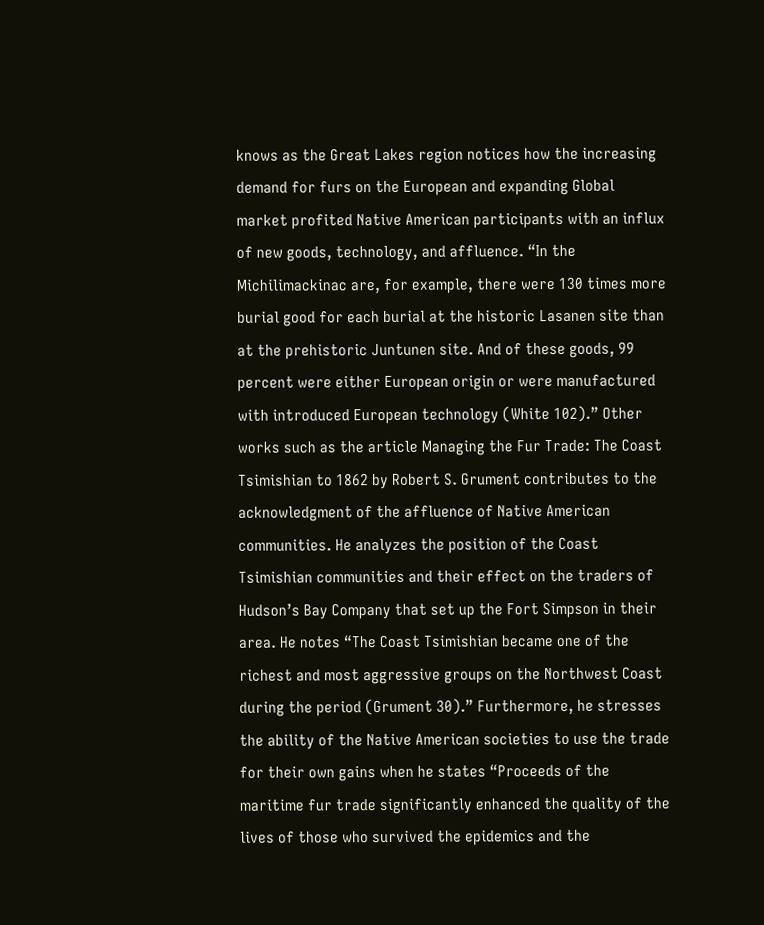knows as the Great Lakes region notices how the increasing demand for furs on the European and expanding Global market profited Native American participants with an influx of new goods, technology, and affluence. “In the Michilimackinac are, for example, there were 130 times more burial good for each burial at the historic Lasanen site than at the prehistoric Juntunen site. And of these goods, 99 percent were either European origin or were manufactured with introduced European technology (White 102).” Other works such as the article Managing the Fur Trade: The Coast Tsimishian to 1862 by Robert S. Grument contributes to the acknowledgment of the affluence of Native American communities. He analyzes the position of the Coast Tsimishian communities and their effect on the traders of Hudson’s Bay Company that set up the Fort Simpson in their area. He notes “The Coast Tsimishian became one of the richest and most aggressive groups on the Northwest Coast during the period (Grument 30).” Furthermore, he stresses the ability of the Native American societies to use the trade for their own gains when he states “Proceeds of the maritime fur trade significantly enhanced the quality of the lives of those who survived the epidemics and the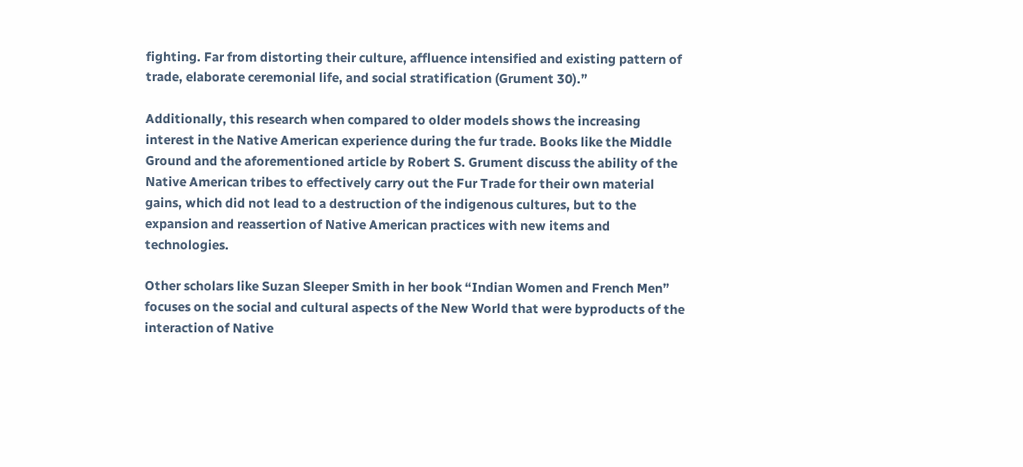fighting. Far from distorting their culture, affluence intensified and existing pattern of trade, elaborate ceremonial life, and social stratification (Grument 30).”

Additionally, this research when compared to older models shows the increasing interest in the Native American experience during the fur trade. Books like the Middle Ground and the aforementioned article by Robert S. Grument discuss the ability of the Native American tribes to effectively carry out the Fur Trade for their own material gains, which did not lead to a destruction of the indigenous cultures, but to the expansion and reassertion of Native American practices with new items and technologies.

Other scholars like Suzan Sleeper Smith in her book “Indian Women and French Men” focuses on the social and cultural aspects of the New World that were byproducts of the interaction of Native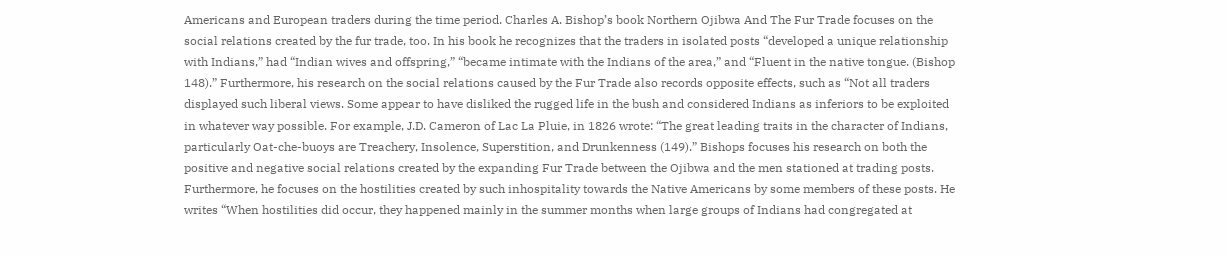Americans and European traders during the time period. Charles A. Bishop’s book Northern Ojibwa And The Fur Trade focuses on the social relations created by the fur trade, too. In his book he recognizes that the traders in isolated posts “developed a unique relationship with Indians,” had “Indian wives and offspring,” “became intimate with the Indians of the area,” and “Fluent in the native tongue. (Bishop 148).” Furthermore, his research on the social relations caused by the Fur Trade also records opposite effects, such as “Not all traders displayed such liberal views. Some appear to have disliked the rugged life in the bush and considered Indians as inferiors to be exploited in whatever way possible. For example, J.D. Cameron of Lac La Pluie, in 1826 wrote: “The great leading traits in the character of Indians, particularly Oat-che-buoys are Treachery, Insolence, Superstition, and Drunkenness (149).” Bishops focuses his research on both the positive and negative social relations created by the expanding Fur Trade between the Ojibwa and the men stationed at trading posts. Furthermore, he focuses on the hostilities created by such inhospitality towards the Native Americans by some members of these posts. He writes “When hostilities did occur, they happened mainly in the summer months when large groups of Indians had congregated at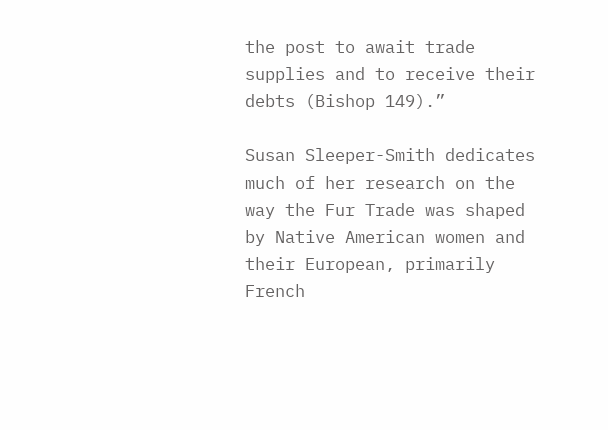the post to await trade supplies and to receive their debts (Bishop 149).”

Susan Sleeper-Smith dedicates much of her research on the way the Fur Trade was shaped by Native American women and their European, primarily French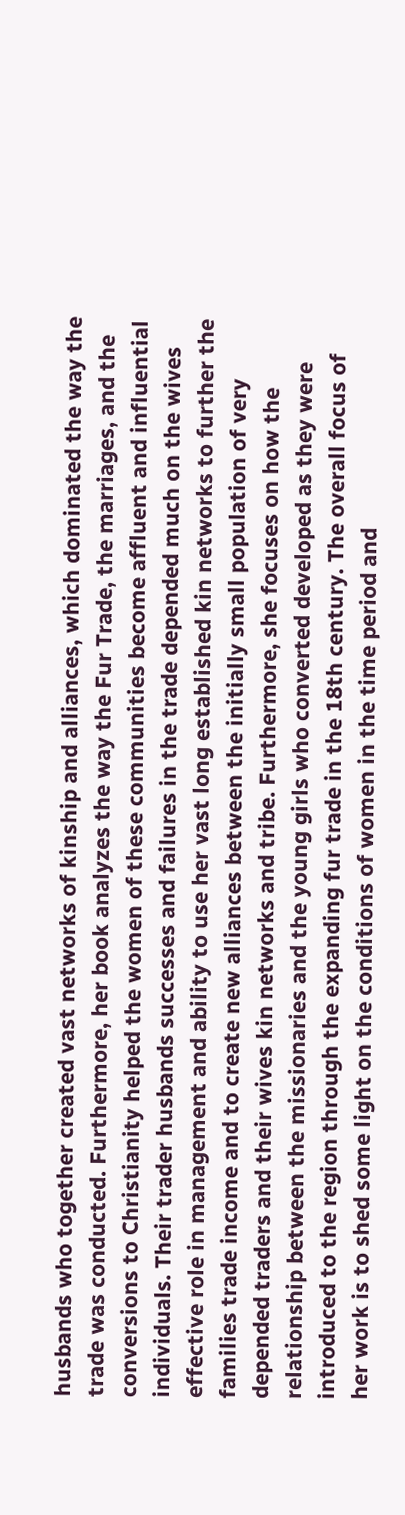husbands who together created vast networks of kinship and alliances, which dominated the way the trade was conducted. Furthermore, her book analyzes the way the Fur Trade, the marriages, and the conversions to Christianity helped the women of these communities become affluent and influential individuals. Their trader husbands successes and failures in the trade depended much on the wives effective role in management and ability to use her vast long established kin networks to further the families trade income and to create new alliances between the initially small population of very depended traders and their wives kin networks and tribe. Furthermore, she focuses on how the relationship between the missionaries and the young girls who converted developed as they were introduced to the region through the expanding fur trade in the 18th century. The overall focus of her work is to shed some light on the conditions of women in the time period and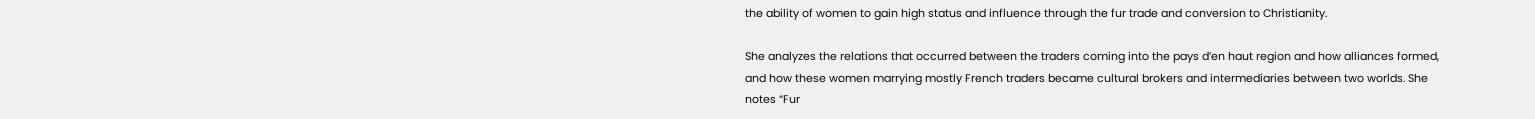the ability of women to gain high status and influence through the fur trade and conversion to Christianity.

She analyzes the relations that occurred between the traders coming into the pays d’en haut region and how alliances formed, and how these women marrying mostly French traders became cultural brokers and intermediaries between two worlds. She notes “Fur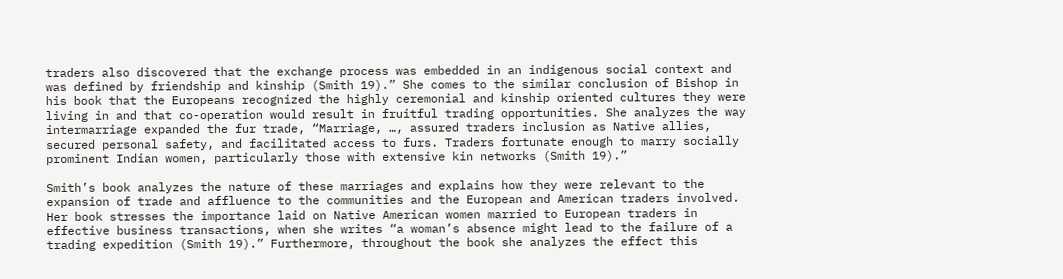traders also discovered that the exchange process was embedded in an indigenous social context and was defined by friendship and kinship (Smith 19).” She comes to the similar conclusion of Bishop in his book that the Europeans recognized the highly ceremonial and kinship oriented cultures they were living in and that co-operation would result in fruitful trading opportunities. She analyzes the way intermarriage expanded the fur trade, “Marriage, …, assured traders inclusion as Native allies, secured personal safety, and facilitated access to furs. Traders fortunate enough to marry socially prominent Indian women, particularly those with extensive kin networks (Smith 19).”

Smith’s book analyzes the nature of these marriages and explains how they were relevant to the expansion of trade and affluence to the communities and the European and American traders involved. Her book stresses the importance laid on Native American women married to European traders in effective business transactions, when she writes “a woman’s absence might lead to the failure of a trading expedition (Smith 19).” Furthermore, throughout the book she analyzes the effect this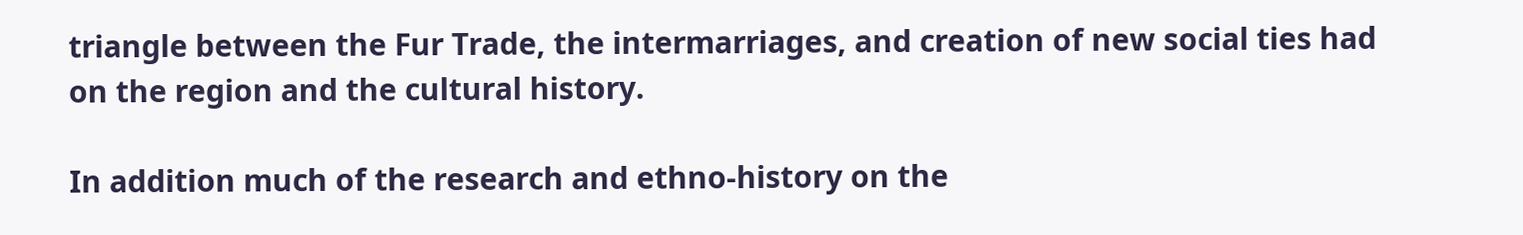triangle between the Fur Trade, the intermarriages, and creation of new social ties had on the region and the cultural history.

In addition much of the research and ethno-history on the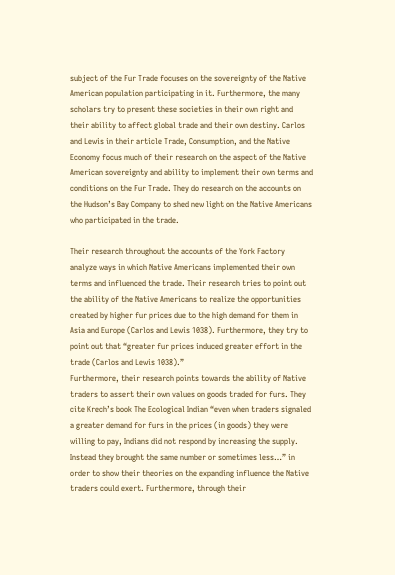subject of the Fur Trade focuses on the sovereignty of the Native American population participating in it. Furthermore, the many scholars try to present these societies in their own right and their ability to affect global trade and their own destiny. Carlos and Lewis in their article Trade, Consumption, and the Native Economy focus much of their research on the aspect of the Native American sovereignty and ability to implement their own terms and conditions on the Fur Trade. They do research on the accounts on the Hudson’s Bay Company to shed new light on the Native Americans who participated in the trade.

Their research throughout the accounts of the York Factory analyze ways in which Native Americans implemented their own terms and influenced the trade. Their research tries to point out the ability of the Native Americans to realize the opportunities created by higher fur prices due to the high demand for them in Asia and Europe (Carlos and Lewis 1038). Furthermore, they try to point out that “greater fur prices induced greater effort in the trade (Carlos and Lewis 1038).”
Furthermore, their research points towards the ability of Native traders to assert their own values on goods traded for furs. They cite Krech’s book The Ecological Indian “even when traders signaled a greater demand for furs in the prices (in goods) they were willing to pay, Indians did not respond by increasing the supply. Instead they brought the same number or sometimes less…” in order to show their theories on the expanding influence the Native traders could exert. Furthermore, through their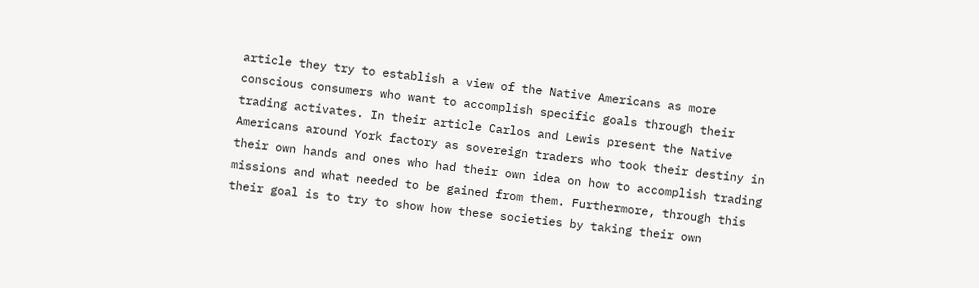article they try to establish a view of the Native Americans as more conscious consumers who want to accomplish specific goals through their trading activates. In their article Carlos and Lewis present the Native Americans around York factory as sovereign traders who took their destiny in their own hands and ones who had their own idea on how to accomplish trading missions and what needed to be gained from them. Furthermore, through this their goal is to try to show how these societies by taking their own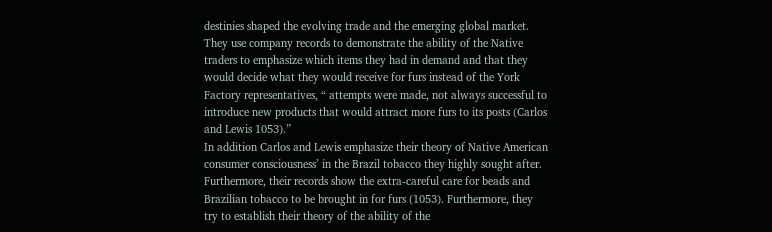destinies shaped the evolving trade and the emerging global market. They use company records to demonstrate the ability of the Native traders to emphasize which items they had in demand and that they would decide what they would receive for furs instead of the York Factory representatives, “ attempts were made, not always successful to introduce new products that would attract more furs to its posts (Carlos and Lewis 1053).”
In addition Carlos and Lewis emphasize their theory of Native American consumer consciousness’ in the Brazil tobacco they highly sought after. Furthermore, their records show the extra-careful care for beads and Brazilian tobacco to be brought in for furs (1053). Furthermore, they try to establish their theory of the ability of the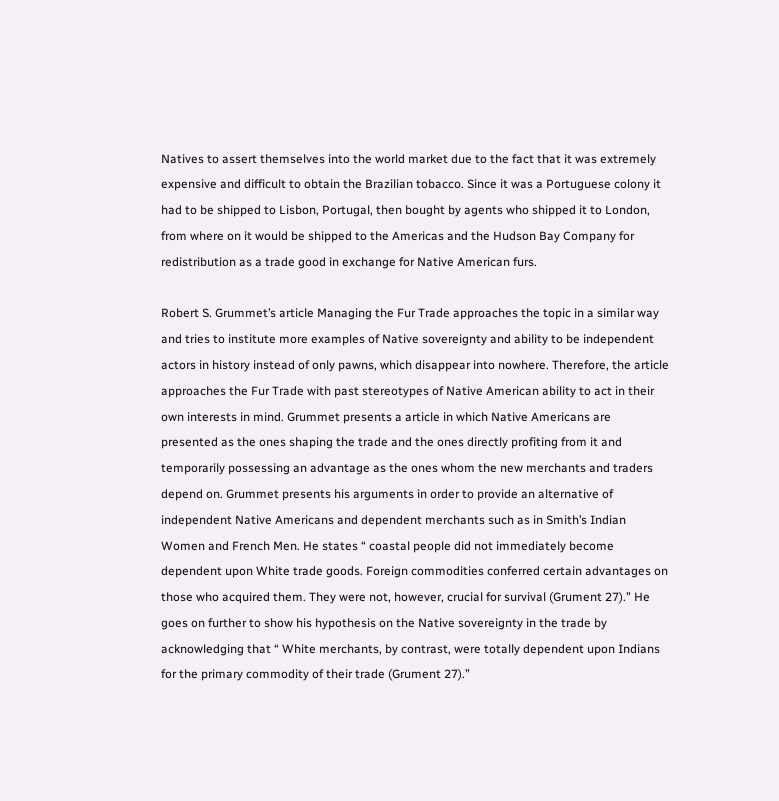Natives to assert themselves into the world market due to the fact that it was extremely expensive and difficult to obtain the Brazilian tobacco. Since it was a Portuguese colony it had to be shipped to Lisbon, Portugal, then bought by agents who shipped it to London, from where on it would be shipped to the Americas and the Hudson Bay Company for redistribution as a trade good in exchange for Native American furs.

Robert S. Grummet’s article Managing the Fur Trade approaches the topic in a similar way and tries to institute more examples of Native sovereignty and ability to be independent actors in history instead of only pawns, which disappear into nowhere. Therefore, the article approaches the Fur Trade with past stereotypes of Native American ability to act in their own interests in mind. Grummet presents a article in which Native Americans are presented as the ones shaping the trade and the ones directly profiting from it and temporarily possessing an advantage as the ones whom the new merchants and traders depend on. Grummet presents his arguments in order to provide an alternative of independent Native Americans and dependent merchants such as in Smith’s Indian Women and French Men. He states “ coastal people did not immediately become dependent upon White trade goods. Foreign commodities conferred certain advantages on those who acquired them. They were not, however, crucial for survival (Grument 27).” He goes on further to show his hypothesis on the Native sovereignty in the trade by acknowledging that “ White merchants, by contrast, were totally dependent upon Indians for the primary commodity of their trade (Grument 27).”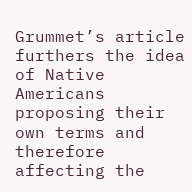Grummet’s article furthers the idea of Native Americans proposing their own terms and therefore affecting the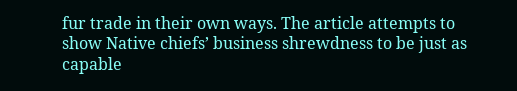fur trade in their own ways. The article attempts to show Native chiefs’ business shrewdness to be just as capable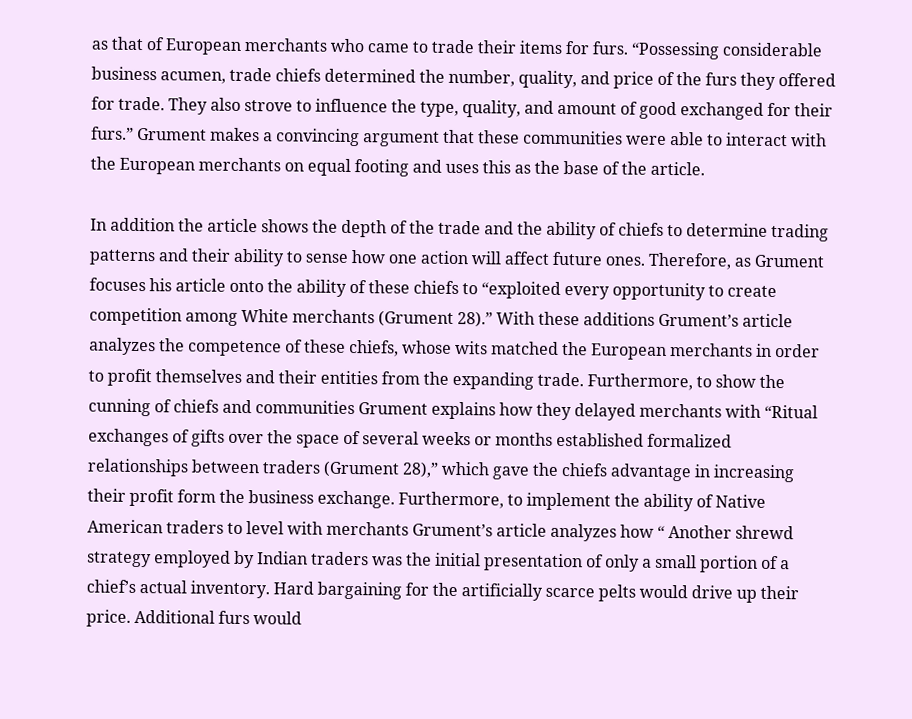as that of European merchants who came to trade their items for furs. “Possessing considerable business acumen, trade chiefs determined the number, quality, and price of the furs they offered for trade. They also strove to influence the type, quality, and amount of good exchanged for their furs.” Grument makes a convincing argument that these communities were able to interact with the European merchants on equal footing and uses this as the base of the article.

In addition the article shows the depth of the trade and the ability of chiefs to determine trading patterns and their ability to sense how one action will affect future ones. Therefore, as Grument focuses his article onto the ability of these chiefs to “exploited every opportunity to create competition among White merchants (Grument 28).” With these additions Grument’s article analyzes the competence of these chiefs, whose wits matched the European merchants in order to profit themselves and their entities from the expanding trade. Furthermore, to show the cunning of chiefs and communities Grument explains how they delayed merchants with “Ritual exchanges of gifts over the space of several weeks or months established formalized relationships between traders (Grument 28),” which gave the chiefs advantage in increasing their profit form the business exchange. Furthermore, to implement the ability of Native American traders to level with merchants Grument’s article analyzes how “ Another shrewd strategy employed by Indian traders was the initial presentation of only a small portion of a chief’s actual inventory. Hard bargaining for the artificially scarce pelts would drive up their price. Additional furs would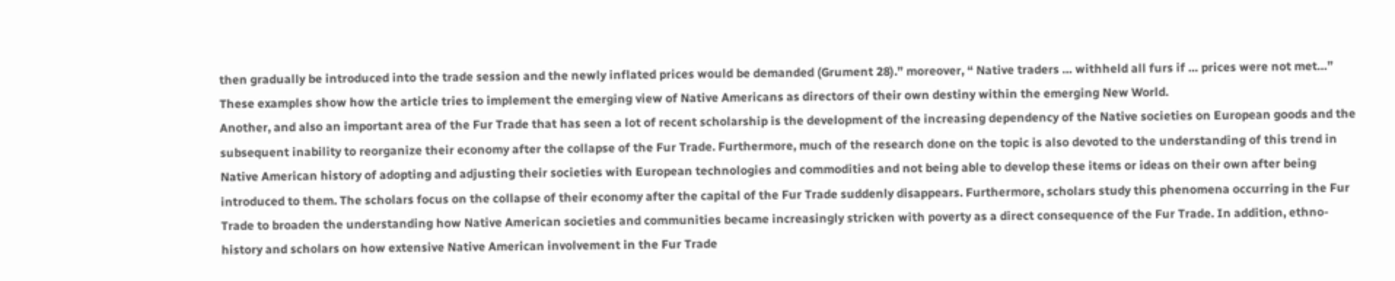then gradually be introduced into the trade session and the newly inflated prices would be demanded (Grument 28).” moreover, “ Native traders … withheld all furs if … prices were not met…” These examples show how the article tries to implement the emerging view of Native Americans as directors of their own destiny within the emerging New World.
Another, and also an important area of the Fur Trade that has seen a lot of recent scholarship is the development of the increasing dependency of the Native societies on European goods and the subsequent inability to reorganize their economy after the collapse of the Fur Trade. Furthermore, much of the research done on the topic is also devoted to the understanding of this trend in Native American history of adopting and adjusting their societies with European technologies and commodities and not being able to develop these items or ideas on their own after being introduced to them. The scholars focus on the collapse of their economy after the capital of the Fur Trade suddenly disappears. Furthermore, scholars study this phenomena occurring in the Fur Trade to broaden the understanding how Native American societies and communities became increasingly stricken with poverty as a direct consequence of the Fur Trade. In addition, ethno-history and scholars on how extensive Native American involvement in the Fur Trade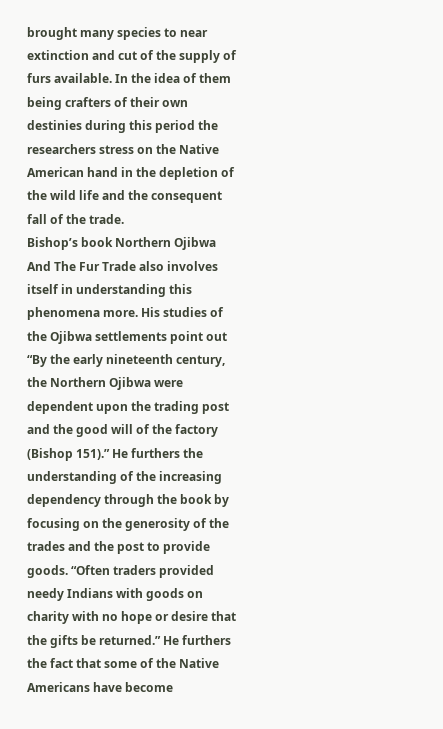brought many species to near extinction and cut of the supply of furs available. In the idea of them being crafters of their own destinies during this period the researchers stress on the Native American hand in the depletion of the wild life and the consequent fall of the trade.
Bishop’s book Northern Ojibwa And The Fur Trade also involves itself in understanding this phenomena more. His studies of the Ojibwa settlements point out “By the early nineteenth century, the Northern Ojibwa were dependent upon the trading post and the good will of the factory (Bishop 151).” He furthers the understanding of the increasing dependency through the book by focusing on the generosity of the trades and the post to provide goods. “Often traders provided needy Indians with goods on charity with no hope or desire that the gifts be returned.” He furthers the fact that some of the Native Americans have become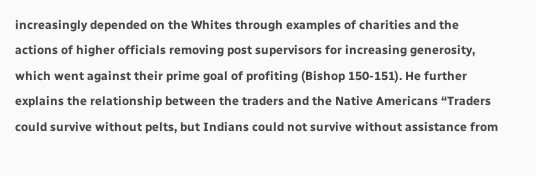increasingly depended on the Whites through examples of charities and the actions of higher officials removing post supervisors for increasing generosity, which went against their prime goal of profiting (Bishop 150-151). He further explains the relationship between the traders and the Native Americans “Traders could survive without pelts, but Indians could not survive without assistance from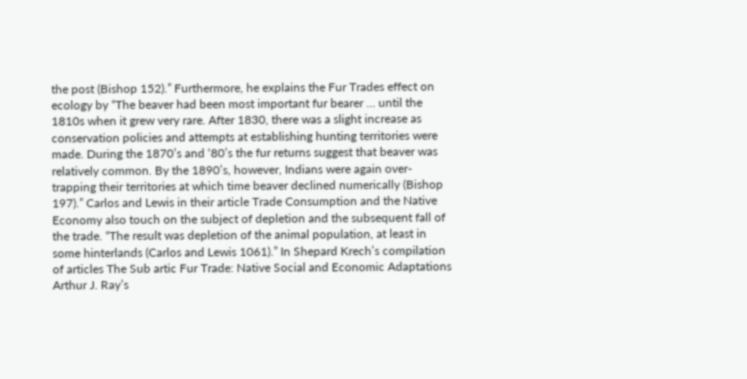the post (Bishop 152).” Furthermore, he explains the Fur Trades effect on ecology by “The beaver had been most important fur bearer … until the 1810s when it grew very rare. After 1830, there was a slight increase as conservation policies and attempts at establishing hunting territories were made. During the 1870’s and ‘80’s the fur returns suggest that beaver was relatively common. By the 1890’s, however, Indians were again over-trapping their territories at which time beaver declined numerically (Bishop 197).” Carlos and Lewis in their article Trade Consumption and the Native Economy also touch on the subject of depletion and the subsequent fall of the trade. “The result was depletion of the animal population, at least in some hinterlands (Carlos and Lewis 1061).” In Shepard Krech’s compilation of articles The Sub artic Fur Trade: Native Social and Economic Adaptations Arthur J. Ray’s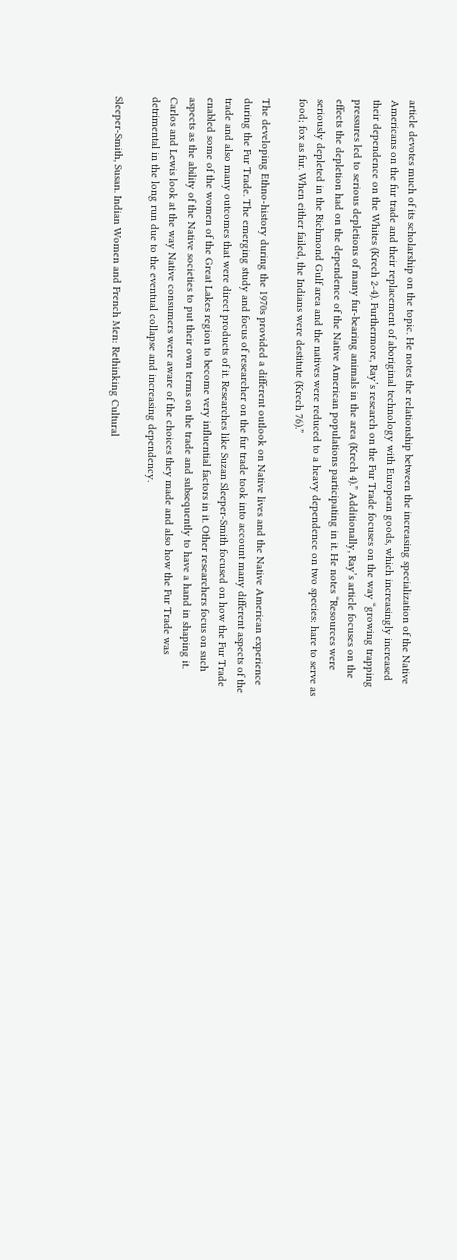article devotes much of its scholarship on the topic. He notes the relationship between the increasing specialization of the Native Americans on the fur trade and their replacement of aboriginal technology with European goods, which increasingly increased their dependence on the Whites (Krech 2-4). Furthermore, Ray’s research on the Fur Trade focuses on the way “growing trapping pressures led to serious depletions of many fur-bearing animals in the area (Krech 4).” Additionally, Ray’s article focuses on the effects the depletion had on the dependence of the Native American populations participating in it. He notes “Resources were seriously depleted in the Richmond Gulf area and the natives were reduced to a heavy dependence on two species: hare to serve as food; fox as fur. When either failed, the Indians were destitute (Krech 76).”

The developing Ethno-history during the 1970s provided a different outlook on Native lives and the Native American experience during the Fur Trade. The emerging study and focus of researcher on the fur trade took into account many different aspects of the trade and also many outcomes that were direct products of it. Researches like Suzan Sleeper-Smith focused on how the Fur Trade enabled some of the women of the Great Lakes region to become very influential factors in it. Other researchers focus on such aspects as the ability of the Native societies to put their own terms on the trade and subsequently to have a hand in shaping it. Carlos and Lewis look at the way Native consumers were aware of the choices they made and also how the Fur Trade was detrimental in the long run due to the eventual collapse and increasing dependency.

Sleeper-Smith, Susan. Indian Women and French Men: Rethinking Cultural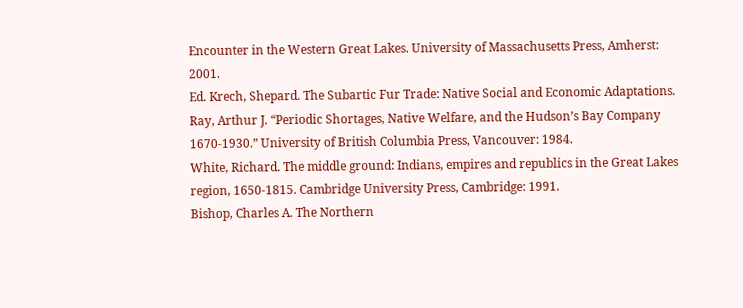Encounter in the Western Great Lakes. University of Massachusetts Press, Amherst: 2001.
Ed. Krech, Shepard. The Subartic Fur Trade: Native Social and Economic Adaptations. Ray, Arthur J. “Periodic Shortages, Native Welfare, and the Hudson’s Bay Company 1670-1930.” University of British Columbia Press, Vancouver: 1984.
White, Richard. The middle ground: Indians, empires and republics in the Great Lakes region, 1650-1815. Cambridge University Press, Cambridge: 1991.
Bishop, Charles A. The Northern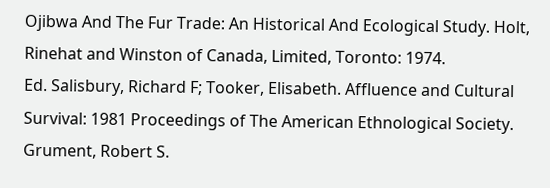Ojibwa And The Fur Trade: An Historical And Ecological Study. Holt, Rinehat and Winston of Canada, Limited, Toronto: 1974.
Ed. Salisbury, Richard F; Tooker, Elisabeth. Affluence and Cultural Survival: 1981 Proceedings of The American Ethnological Society. Grument, Robert S.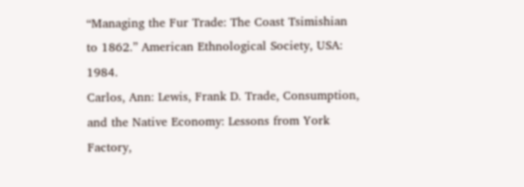“Managing the Fur Trade: The Coast Tsimishian to 1862.” American Ethnological Society, USA: 1984.
Carlos, Ann: Lewis, Frank D. Trade, Consumption, and the Native Economy: Lessons from York Factory,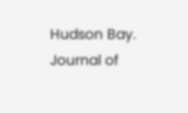Hudson Bay. Journal of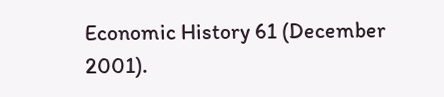Economic History 61 (December 2001).